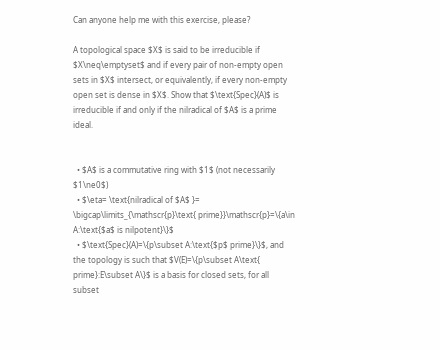Can anyone help me with this exercise, please?

A topological space $X$ is said to be irreducible if $X\neq\emptyset$ and if every pair of non-empty open sets in $X$ intersect, or equivalently, if every non-empty open set is dense in $X$. Show that $\text{Spec}(A)$ is irreducible if and only if the nilradical of $A$ is a prime ideal.


  • $A$ is a commutative ring with $1$ (not necessarily $1\ne0$)
  • $\eta= \text{nilradical of $A$ }= \bigcap\limits_{\mathscr{p}\text{ prime}}\mathscr{p}=\{a\in A:\text{$a$ is nilpotent}\}$
  • $\text{Spec}(A)=\{p\subset A:\text{$p$ prime}\}$, and the topology is such that $V(E)=\{p\subset A\text{ prime}:E\subset A\}$ is a basis for closed sets, for all subset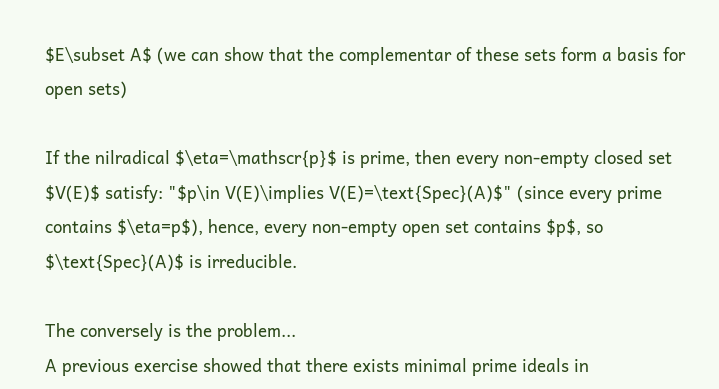$E\subset A$ (we can show that the complementar of these sets form a basis for open sets)

If the nilradical $\eta=\mathscr{p}$ is prime, then every non-empty closed set $V(E)$ satisfy: "$p\in V(E)\implies V(E)=\text{Spec}(A)$" (since every prime contains $\eta=p$), hence, every non-empty open set contains $p$, so $\text{Spec}(A)$ is irreducible.

The conversely is the problem...
A previous exercise showed that there exists minimal prime ideals in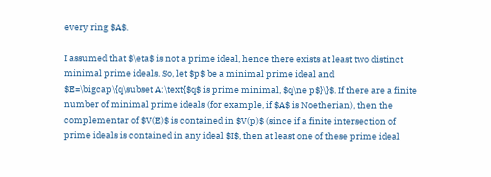every ring $A$.

I assumed that $\eta$ is not a prime ideal, hence there exists at least two distinct minimal prime ideals. So, let $p$ be a minimal prime ideal and $E=\bigcap\{q\subset A:\text{$q$ is prime minimal, $q\ne p$}\}$. If there are a finite number of minimal prime ideals (for example, if $A$ is Noetherian), then the complementar of $V(E)$ is contained in $V(p)$ (since if a finite intersection of prime ideals is contained in any ideal $I$, then at least one of these prime ideal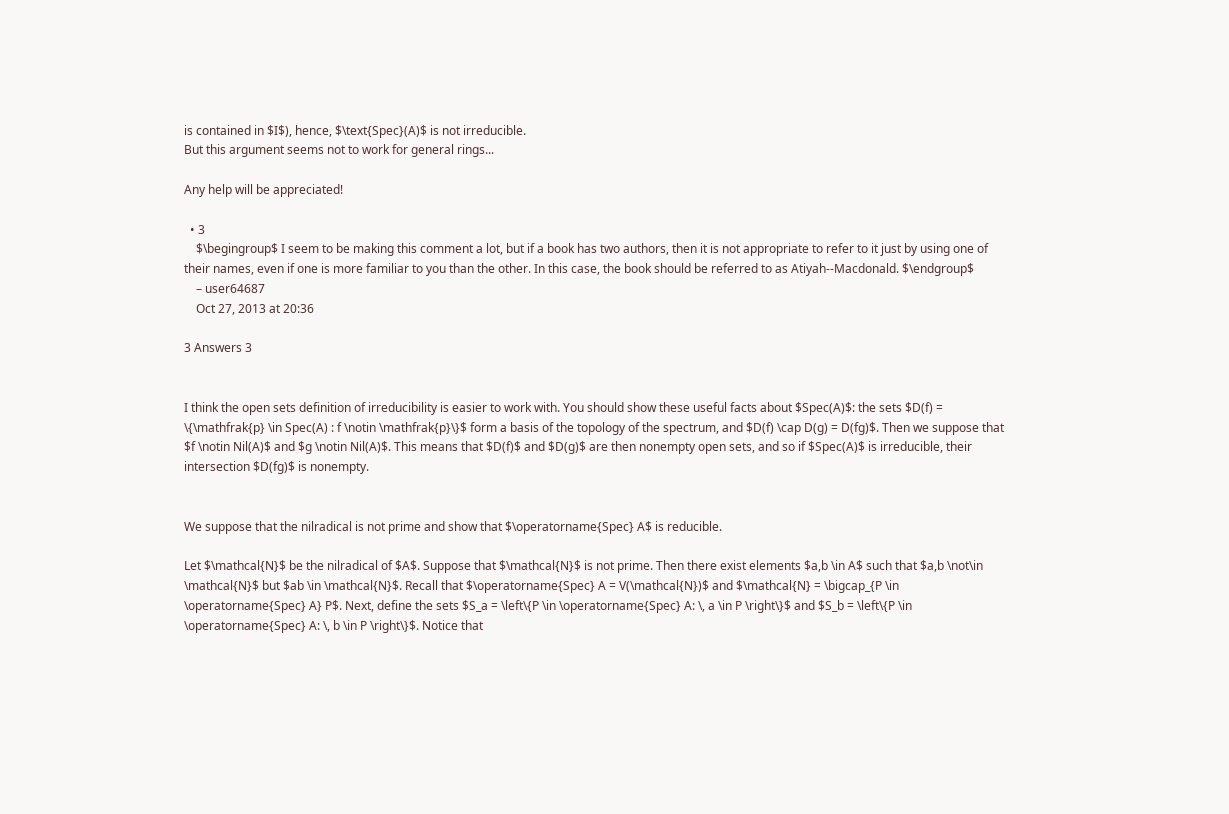is contained in $I$), hence, $\text{Spec}(A)$ is not irreducible.
But this argument seems not to work for general rings...

Any help will be appreciated!

  • 3
    $\begingroup$ I seem to be making this comment a lot, but if a book has two authors, then it is not appropriate to refer to it just by using one of their names, even if one is more familiar to you than the other. In this case, the book should be referred to as Atiyah--Macdonald. $\endgroup$
    – user64687
    Oct 27, 2013 at 20:36

3 Answers 3


I think the open sets definition of irreducibility is easier to work with. You should show these useful facts about $Spec(A)$: the sets $D(f) = \{\mathfrak{p} \in Spec(A) : f \notin \mathfrak{p}\}$ form a basis of the topology of the spectrum, and $D(f) \cap D(g) = D(fg)$. Then we suppose that $f \notin Nil(A)$ and $g \notin Nil(A)$. This means that $D(f)$ and $D(g)$ are then nonempty open sets, and so if $Spec(A)$ is irreducible, their intersection $D(fg)$ is nonempty.


We suppose that the nilradical is not prime and show that $\operatorname{Spec} A$ is reducible.

Let $\mathcal{N}$ be the nilradical of $A$. Suppose that $\mathcal{N}$ is not prime. Then there exist elements $a,b \in A$ such that $a,b \not\in \mathcal{N}$ but $ab \in \mathcal{N}$. Recall that $\operatorname{Spec} A = V(\mathcal{N})$ and $\mathcal{N} = \bigcap_{P \in \operatorname{Spec} A} P$. Next, define the sets $S_a = \left\{P \in \operatorname{Spec} A: \, a \in P \right\}$ and $S_b = \left\{P \in \operatorname{Spec} A: \, b \in P \right\}$. Notice that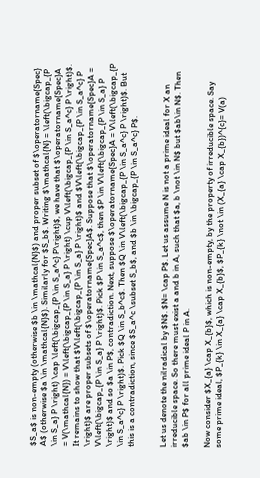$S_a$ is non-empty (otherwise $b \in \mathcal{N}$) and proper subset of $\operatorname{Spec} A$ (otherwise $a \in \mathcal{N}$). Similarly for $S_b$. Writing $\mathcal{N} = \left(\bigcap_{P \in S_a} P \right) \cap \left(\bigcap_{P \in S_a^c} P\right)$, we have that $\operatorname{Spec}A = V(\mathcal{N}) = V\left(\bigcap_{P \in S_a} P \right) \cup V\left(\bigcap_{P \in S_a^c} P \right)$. It remains to show that $V\left(\bigcap_{P \in S_a} P \right)$ and $V\left(\bigcap_{P \in S_a^c} P \right)$ are proper subsets of $\operatorname{Spec}A$. Suppose that $\operatorname{Spec}A = V\left(\bigcap_{P \in S_a} P \right)$. Pick $P \in S_a^c$, then $P \in V\left(\bigcap_{P \in S_a} P \right)$ and so $a \in P$, contradiction. Next, suppose $\operatorname{Spec}A = V\left(\bigcap_{P \in S_a^c} P \right)$. Pick $Q \in S_b^c$. Then $Q \in V\left(\bigcap_{P \in S_a^c} P \right)$. But this is a contradiction, since $S_a^c \subset S_b$, and $b \in \bigcap_{P \in S_a^c} P$.


Let us denote the nilradical by $N$. $N= \cap P$. Let us assume N is not a prime ideal for X an irreducible space. So there must exist a and b in A, such that $a, b \not \in N$ but $ab\in N$. Then $ab \in P$ for all prime ideal P in A.

Now consider $X_{a} \cap X_{b}$, which is non-empty, by the property of irreducible space. Say some prime ideal, $P_{k} \in X_{a} \cap X_{b}$, $P_{k} \not \in (X_{a} \cap X_{b})^{c}= V(a)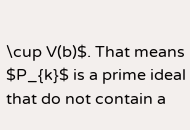\cup V(b)$. That means $P_{k}$ is a prime ideal that do not contain a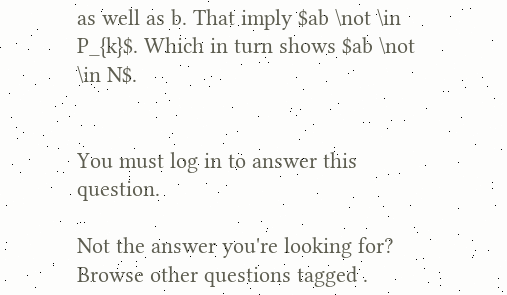as well as b. That imply $ab \not \in P_{k}$. Which in turn shows $ab \not \in N$.


You must log in to answer this question.

Not the answer you're looking for? Browse other questions tagged .